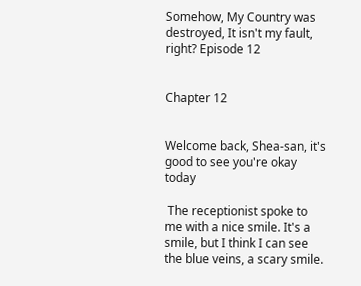Somehow, My Country was destroyed, It isn't my fault, right? Episode 12


Chapter 12


Welcome back, Shea-san, it's good to see you're okay today

 The receptionist spoke to me with a nice smile. It's a smile, but I think I can see the blue veins, a scary smile.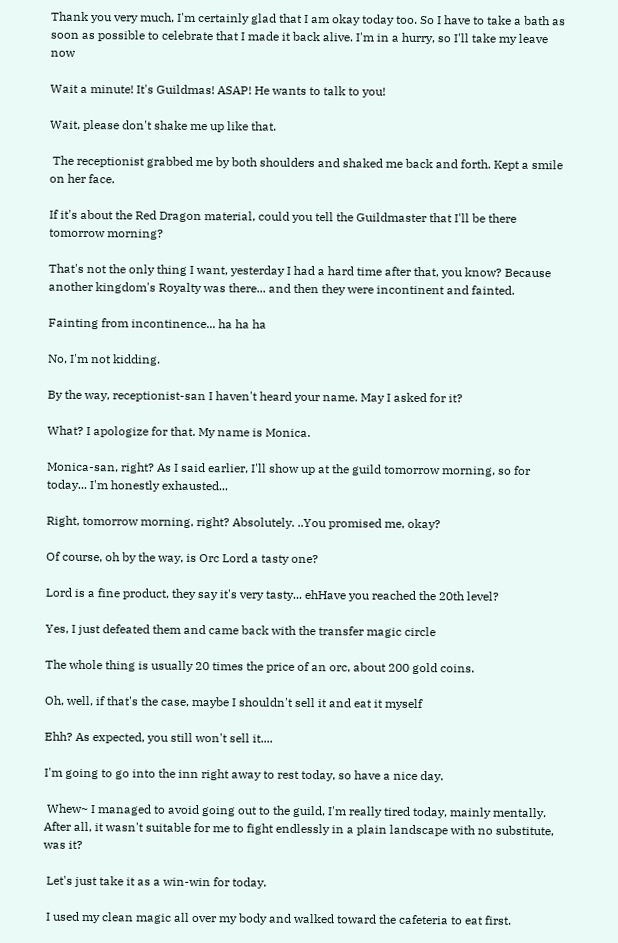Thank you very much, I'm certainly glad that I am okay today too. So I have to take a bath as soon as possible to celebrate that I made it back alive. I'm in a hurry, so I'll take my leave now

Wait a minute! It's Guildmas! ASAP! He wants to talk to you!

Wait, please don't shake me up like that.

 The receptionist grabbed me by both shoulders and shaked me back and forth. Kept a smile on her face.

If it's about the Red Dragon material, could you tell the Guildmaster that I'll be there tomorrow morning?

That's not the only thing I want, yesterday I had a hard time after that, you know? Because another kingdom's Royalty was there... and then they were incontinent and fainted.

Fainting from incontinence... ha ha ha

No, I'm not kidding.

By the way, receptionist-san I haven't heard your name. May I asked for it?

What? I apologize for that. My name is Monica.

Monica-san, right? As I said earlier, I'll show up at the guild tomorrow morning, so for today... I'm honestly exhausted...

Right, tomorrow morning, right? Absolutely. ..You promised me, okay?

Of course, oh by the way, is Orc Lord a tasty one?

Lord is a fine product, they say it's very tasty... ehHave you reached the 20th level?

Yes, I just defeated them and came back with the transfer magic circle

The whole thing is usually 20 times the price of an orc, about 200 gold coins.

Oh, well, if that's the case, maybe I shouldn't sell it and eat it myself

Ehh? As expected, you still won't sell it....

I'm going to go into the inn right away to rest today, so have a nice day.

 Whew~ I managed to avoid going out to the guild, I'm really tired today, mainly mentally. After all, it wasn't suitable for me to fight endlessly in a plain landscape with no substitute, was it?

 Let's just take it as a win-win for today.

 I used my clean magic all over my body and walked toward the cafeteria to eat first.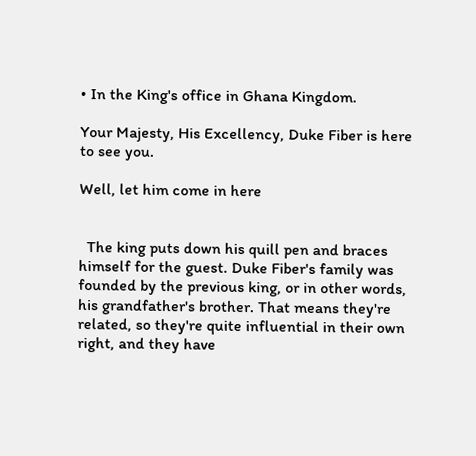• In the King's office in Ghana Kingdom.

Your Majesty, His Excellency, Duke Fiber is here to see you.

Well, let him come in here


  The king puts down his quill pen and braces himself for the guest. Duke Fiber's family was founded by the previous king, or in other words, his grandfather's brother. That means they're related, so they're quite influential in their own right, and they have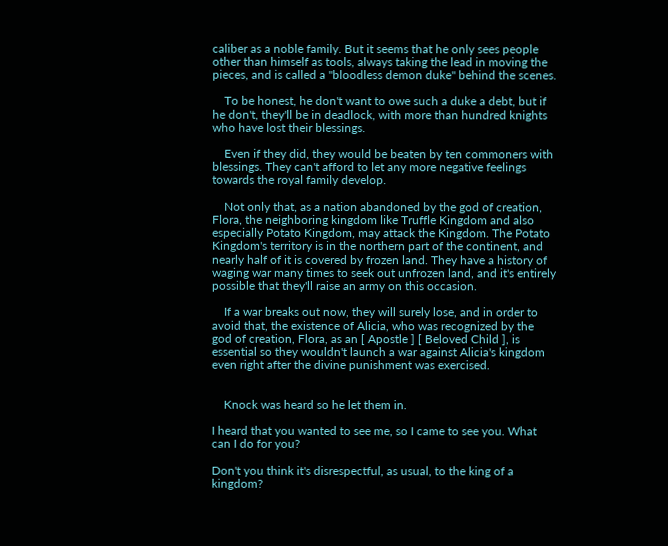caliber as a noble family. But it seems that he only sees people other than himself as tools, always taking the lead in moving the pieces, and is called a "bloodless demon duke" behind the scenes.

    To be honest, he don't want to owe such a duke a debt, but if he don't, they'll be in deadlock, with more than hundred knights who have lost their blessings.

    Even if they did, they would be beaten by ten commoners with blessings. They can't afford to let any more negative feelings towards the royal family develop.

    Not only that, as a nation abandoned by the god of creation, Flora, the neighboring kingdom like Truffle Kingdom and also especially Potato Kingdom, may attack the Kingdom. The Potato Kingdom's territory is in the northern part of the continent, and nearly half of it is covered by frozen land. They have a history of waging war many times to seek out unfrozen land, and it's entirely possible that they'll raise an army on this occasion.

    If a war breaks out now, they will surely lose, and in order to avoid that, the existence of Alicia, who was recognized by the god of creation, Flora, as an [ Apostle ] [ Beloved Child ], is essential so they wouldn't launch a war against Alicia's kingdom even right after the divine punishment was exercised.


    Knock was heard so he let them in.

I heard that you wanted to see me, so I came to see you. What can I do for you?

Don't you think it's disrespectful, as usual, to the king of a kingdom?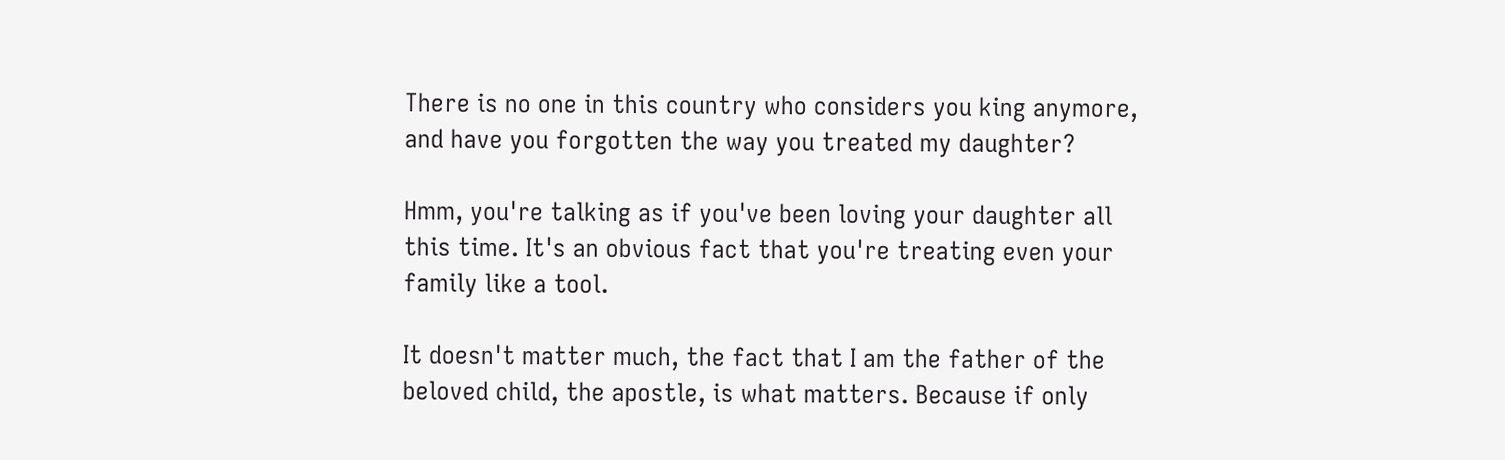There is no one in this country who considers you king anymore, and have you forgotten the way you treated my daughter?

Hmm, you're talking as if you've been loving your daughter all this time. It's an obvious fact that you're treating even your family like a tool.

It doesn't matter much, the fact that I am the father of the beloved child, the apostle, is what matters. Because if only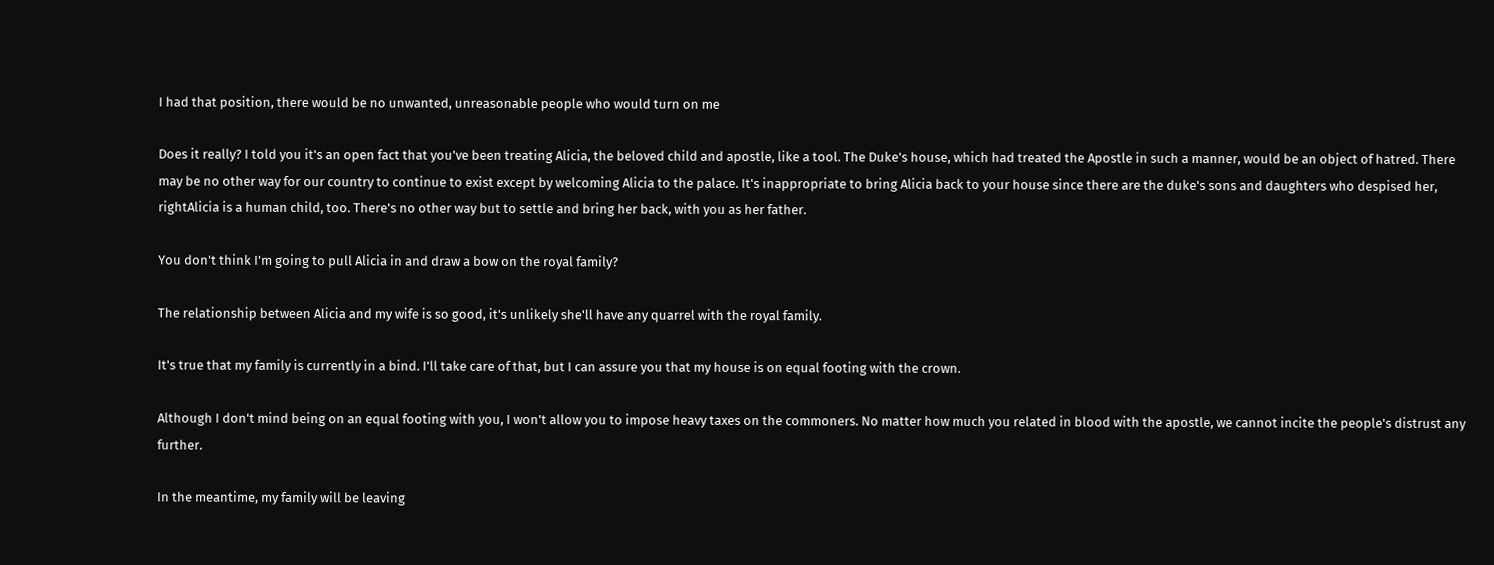I had that position, there would be no unwanted, unreasonable people who would turn on me

Does it really? I told you it's an open fact that you've been treating Alicia, the beloved child and apostle, like a tool. The Duke's house, which had treated the Apostle in such a manner, would be an object of hatred. There may be no other way for our country to continue to exist except by welcoming Alicia to the palace. It's inappropriate to bring Alicia back to your house since there are the duke's sons and daughters who despised her, rightAlicia is a human child, too. There's no other way but to settle and bring her back, with you as her father.

You don't think I'm going to pull Alicia in and draw a bow on the royal family?

The relationship between Alicia and my wife is so good, it's unlikely she'll have any quarrel with the royal family.

It's true that my family is currently in a bind. I'll take care of that, but I can assure you that my house is on equal footing with the crown.

Although I don't mind being on an equal footing with you, I won't allow you to impose heavy taxes on the commoners. No matter how much you related in blood with the apostle, we cannot incite the people's distrust any further.

In the meantime, my family will be leaving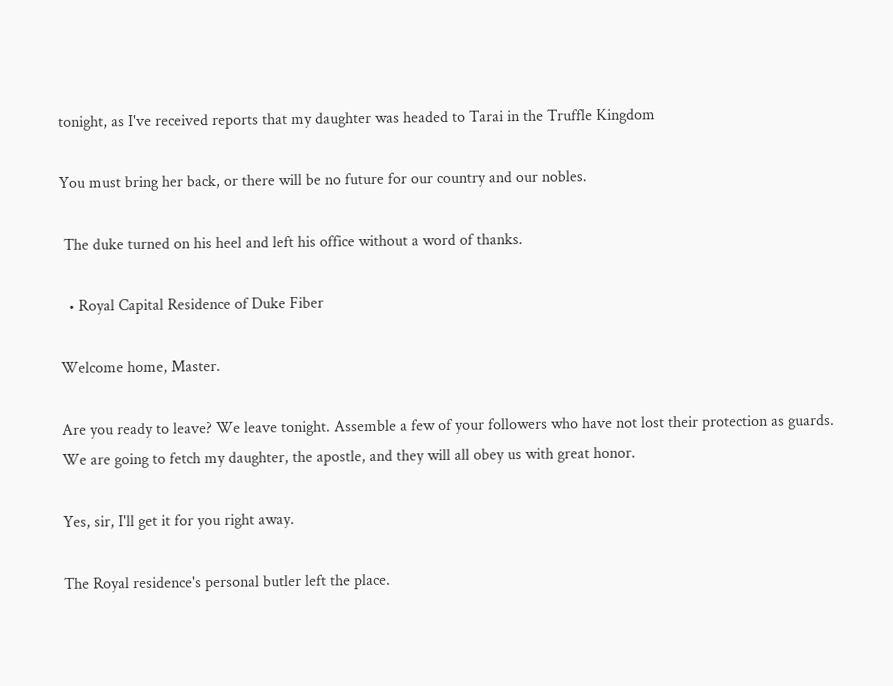tonight, as I've received reports that my daughter was headed to Tarai in the Truffle Kingdom

You must bring her back, or there will be no future for our country and our nobles.

 The duke turned on his heel and left his office without a word of thanks.

  • Royal Capital Residence of Duke Fiber

Welcome home, Master.

Are you ready to leave? We leave tonight. Assemble a few of your followers who have not lost their protection as guards. We are going to fetch my daughter, the apostle, and they will all obey us with great honor.

Yes, sir, I'll get it for you right away.

The Royal residence's personal butler left the place.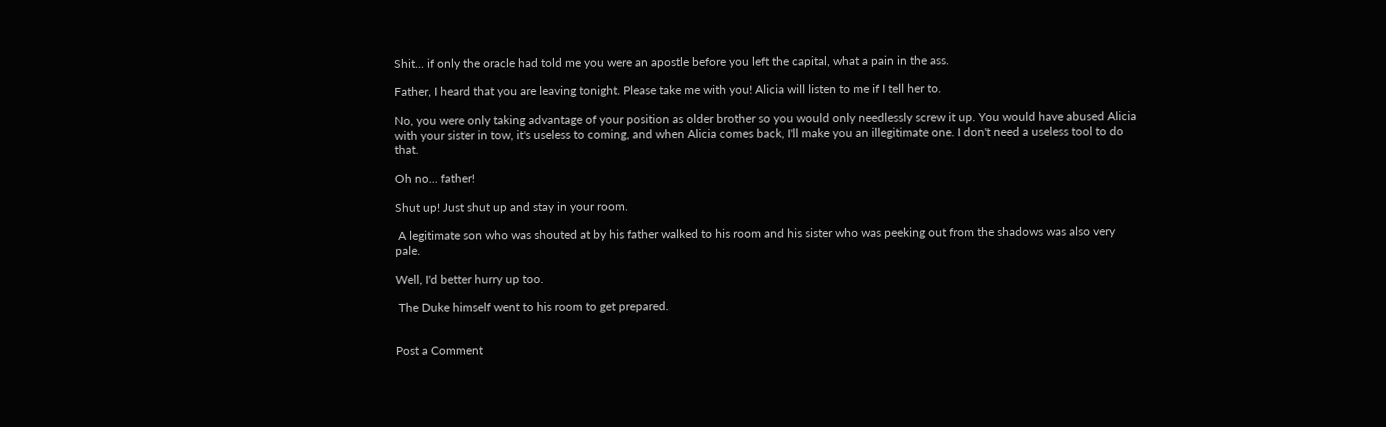Shit... if only the oracle had told me you were an apostle before you left the capital, what a pain in the ass.

Father, I heard that you are leaving tonight. Please take me with you! Alicia will listen to me if I tell her to.

No, you were only taking advantage of your position as older brother so you would only needlessly screw it up. You would have abused Alicia with your sister in tow, it's useless to coming, and when Alicia comes back, I'll make you an illegitimate one. I don't need a useless tool to do that.

Oh no... father!

Shut up! Just shut up and stay in your room.

 A legitimate son who was shouted at by his father walked to his room and his sister who was peeking out from the shadows was also very pale.

Well, I'd better hurry up too.

 The Duke himself went to his room to get prepared.


Post a Comment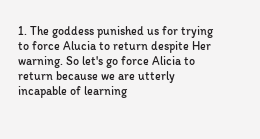1. The goddess punished us for trying to force Alucia to return despite Her warning. So let's go force Alicia to return because we are utterly incapable of learning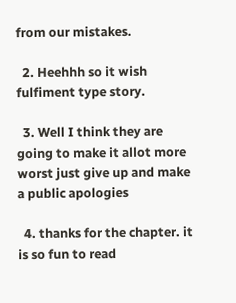from our mistakes.

  2. Heehhh so it wish fulfiment type story.

  3. Well I think they are going to make it allot more worst just give up and make a public apologies

  4. thanks for the chapter. it is so fun to read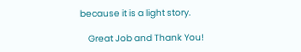because it is a light story.

    Great Job and Thank You!